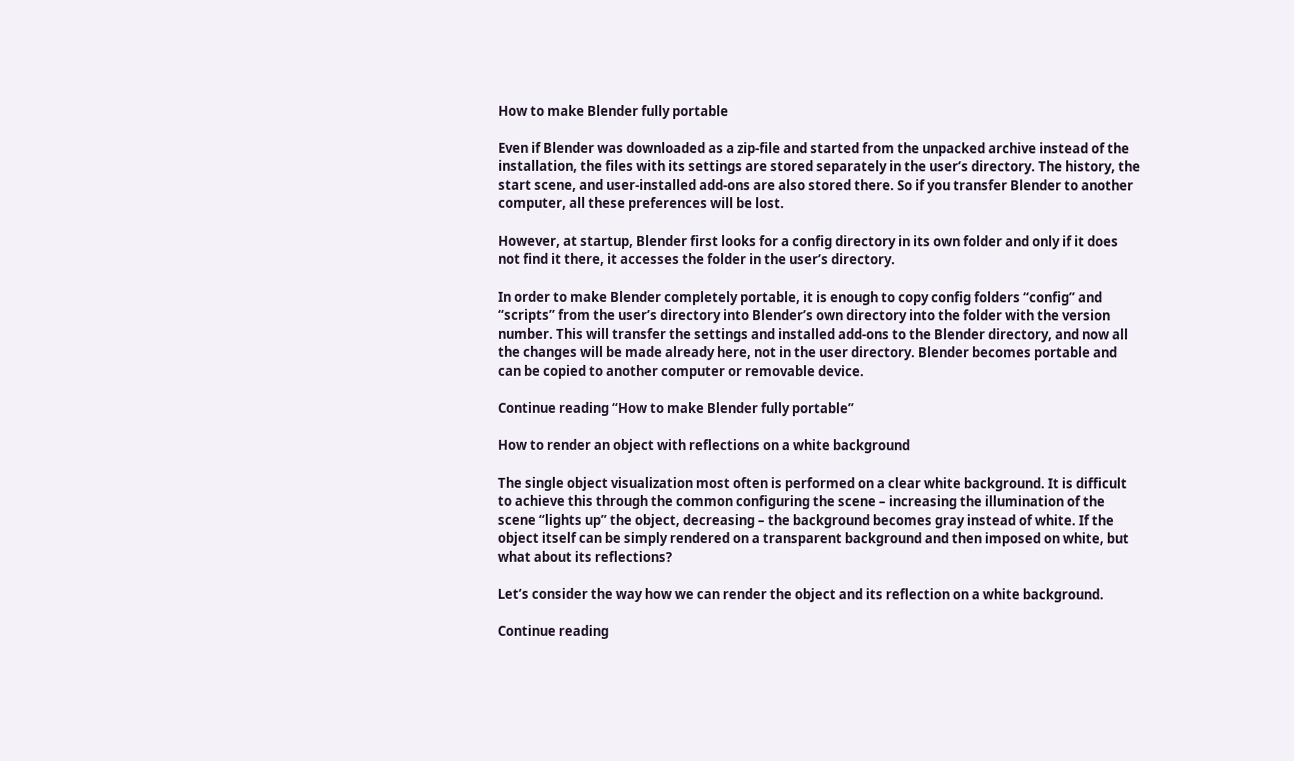How to make Blender fully portable

Even if Blender was downloaded as a zip-file and started from the unpacked archive instead of the installation, the files with its settings are stored separately in the user’s directory. The history, the start scene, and user-installed add-ons are also stored there. So if you transfer Blender to another computer, all these preferences will be lost.

However, at startup, Blender first looks for a config directory in its own folder and only if it does not find it there, it accesses the folder in the user’s directory.

In order to make Blender completely portable, it is enough to copy config folders “config” and “scripts” from the user’s directory into Blender’s own directory into the folder with the version number. This will transfer the settings and installed add-ons to the Blender directory, and now all the changes will be made already here, not in the user directory. Blender becomes portable and can be copied to another computer or removable device.

Continue reading “How to make Blender fully portable”

How to render an object with reflections on a white background

The single object visualization most often is performed on a clear white background. It is difficult to achieve this through the common configuring the scene – increasing the illumination of the scene “lights up” the object, decreasing – the background becomes gray instead of white. If the object itself can be simply rendered on a transparent background and then imposed on white, but what about its reflections?

Let’s consider the way how we can render the object and its reflection on a white background.

Continue reading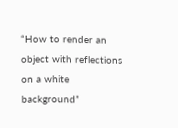“How to render an object with reflections on a white background”